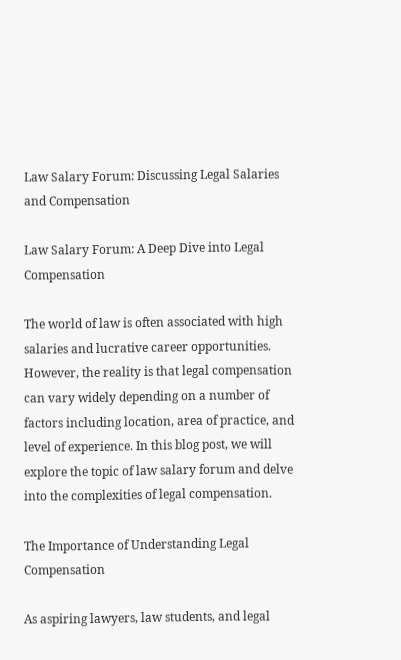Law Salary Forum: Discussing Legal Salaries and Compensation

Law Salary Forum: A Deep Dive into Legal Compensation

The world of law is often associated with high salaries and lucrative career opportunities. However, the reality is that legal compensation can vary widely depending on a number of factors including location, area of practice, and level of experience. In this blog post, we will explore the topic of law salary forum and delve into the complexities of legal compensation.

The Importance of Understanding Legal Compensation

As aspiring lawyers, law students, and legal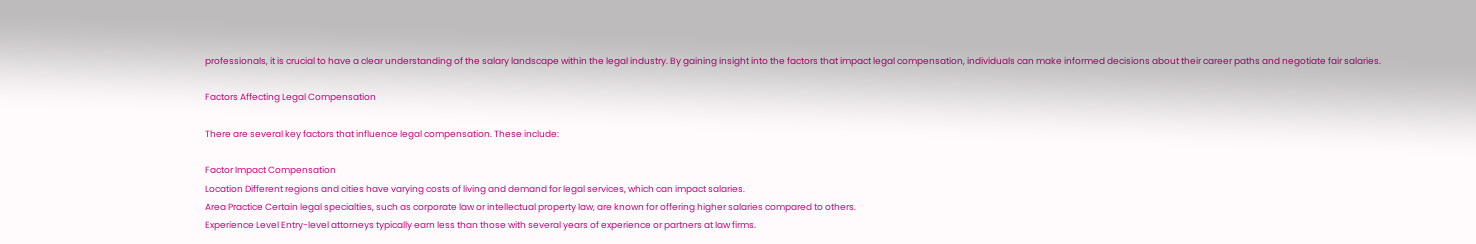professionals, it is crucial to have a clear understanding of the salary landscape within the legal industry. By gaining insight into the factors that impact legal compensation, individuals can make informed decisions about their career paths and negotiate fair salaries.

Factors Affecting Legal Compensation

There are several key factors that influence legal compensation. These include:

Factor Impact Compensation
Location Different regions and cities have varying costs of living and demand for legal services, which can impact salaries.
Area Practice Certain legal specialties, such as corporate law or intellectual property law, are known for offering higher salaries compared to others.
Experience Level Entry-level attorneys typically earn less than those with several years of experience or partners at law firms.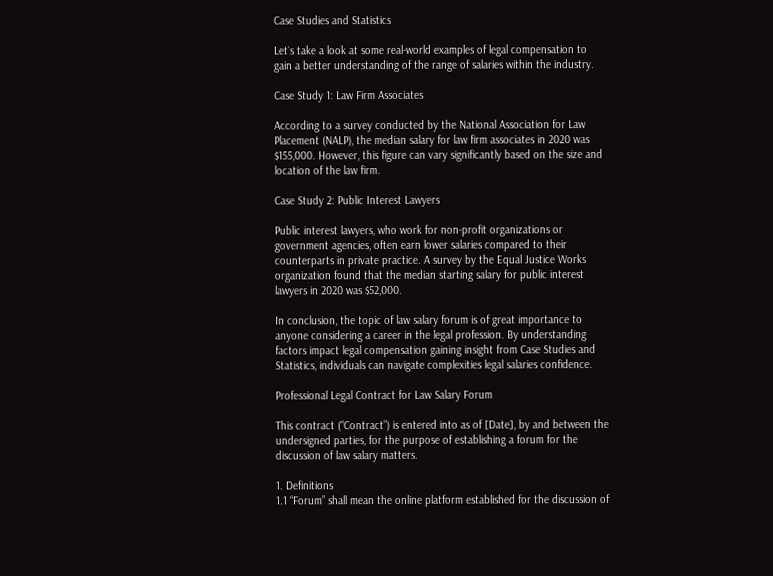Case Studies and Statistics

Let`s take a look at some real-world examples of legal compensation to gain a better understanding of the range of salaries within the industry.

Case Study 1: Law Firm Associates

According to a survey conducted by the National Association for Law Placement (NALP), the median salary for law firm associates in 2020 was $155,000. However, this figure can vary significantly based on the size and location of the law firm.

Case Study 2: Public Interest Lawyers

Public interest lawyers, who work for non-profit organizations or government agencies, often earn lower salaries compared to their counterparts in private practice. A survey by the Equal Justice Works organization found that the median starting salary for public interest lawyers in 2020 was $52,000.

In conclusion, the topic of law salary forum is of great importance to anyone considering a career in the legal profession. By understanding factors impact legal compensation gaining insight from Case Studies and Statistics, individuals can navigate complexities legal salaries confidence.

Professional Legal Contract for Law Salary Forum

This contract (“Contract”) is entered into as of [Date], by and between the undersigned parties, for the purpose of establishing a forum for the discussion of law salary matters.

1. Definitions
1.1 “Forum” shall mean the online platform established for the discussion of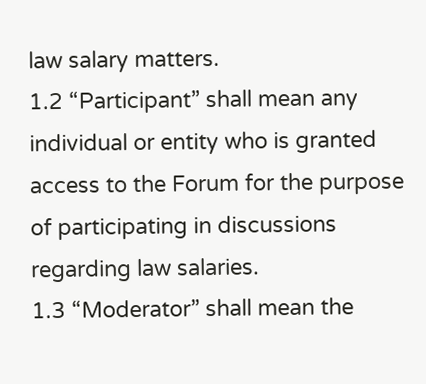law salary matters.
1.2 “Participant” shall mean any individual or entity who is granted access to the Forum for the purpose of participating in discussions regarding law salaries.
1.3 “Moderator” shall mean the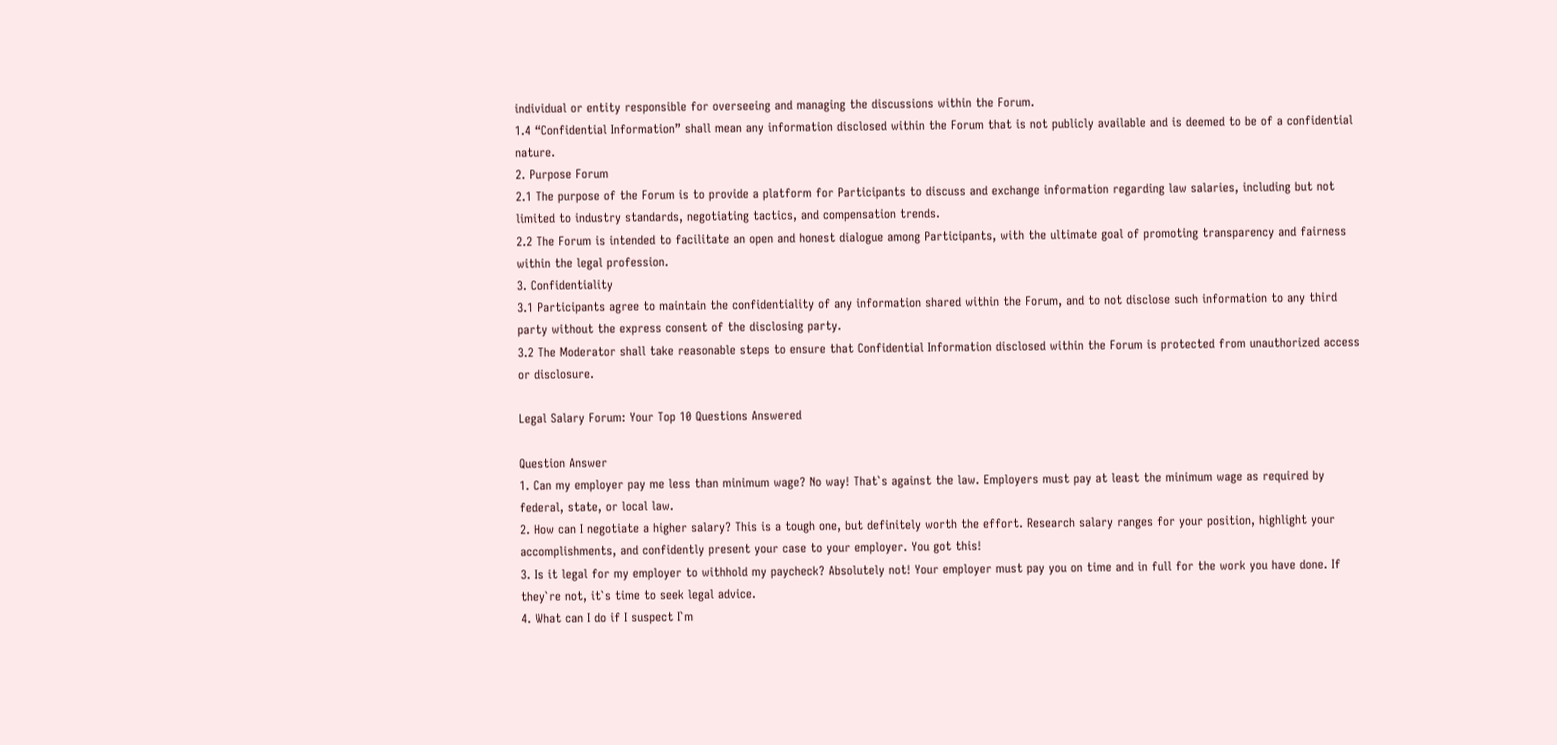individual or entity responsible for overseeing and managing the discussions within the Forum.
1.4 “Confidential Information” shall mean any information disclosed within the Forum that is not publicly available and is deemed to be of a confidential nature.
2. Purpose Forum
2.1 The purpose of the Forum is to provide a platform for Participants to discuss and exchange information regarding law salaries, including but not limited to industry standards, negotiating tactics, and compensation trends.
2.2 The Forum is intended to facilitate an open and honest dialogue among Participants, with the ultimate goal of promoting transparency and fairness within the legal profession.
3. Confidentiality
3.1 Participants agree to maintain the confidentiality of any information shared within the Forum, and to not disclose such information to any third party without the express consent of the disclosing party.
3.2 The Moderator shall take reasonable steps to ensure that Confidential Information disclosed within the Forum is protected from unauthorized access or disclosure.

Legal Salary Forum: Your Top 10 Questions Answered

Question Answer
1. Can my employer pay me less than minimum wage? No way! That`s against the law. Employers must pay at least the minimum wage as required by federal, state, or local law.
2. How can I negotiate a higher salary? This is a tough one, but definitely worth the effort. Research salary ranges for your position, highlight your accomplishments, and confidently present your case to your employer. You got this!
3. Is it legal for my employer to withhold my paycheck? Absolutely not! Your employer must pay you on time and in full for the work you have done. If they`re not, it`s time to seek legal advice.
4. What can I do if I suspect I`m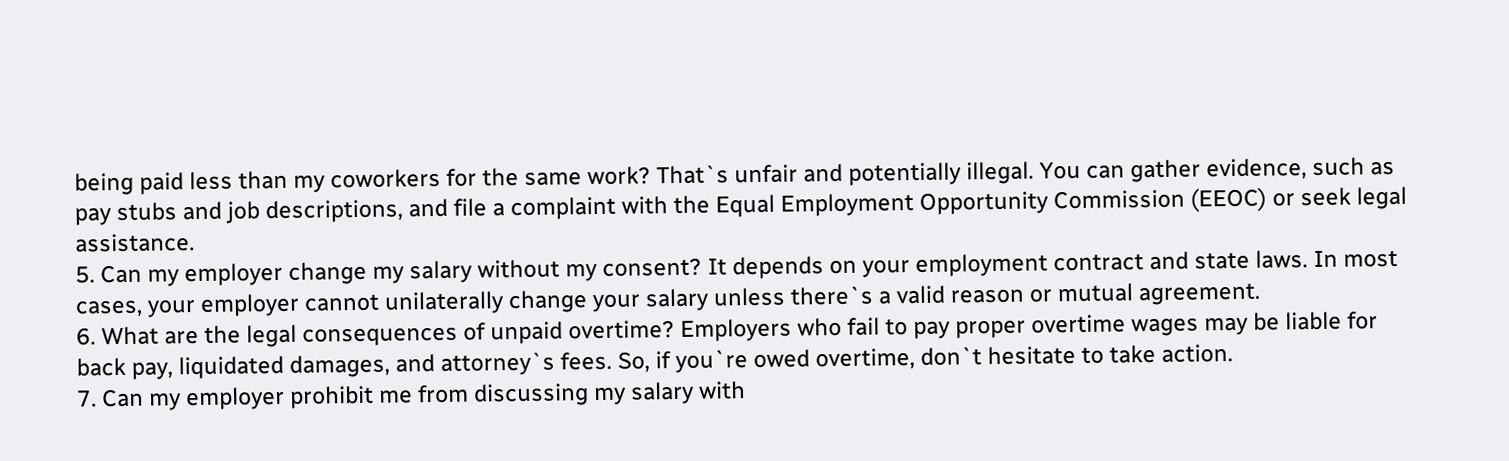being paid less than my coworkers for the same work? That`s unfair and potentially illegal. You can gather evidence, such as pay stubs and job descriptions, and file a complaint with the Equal Employment Opportunity Commission (EEOC) or seek legal assistance.
5. Can my employer change my salary without my consent? It depends on your employment contract and state laws. In most cases, your employer cannot unilaterally change your salary unless there`s a valid reason or mutual agreement.
6. What are the legal consequences of unpaid overtime? Employers who fail to pay proper overtime wages may be liable for back pay, liquidated damages, and attorney`s fees. So, if you`re owed overtime, don`t hesitate to take action.
7. Can my employer prohibit me from discussing my salary with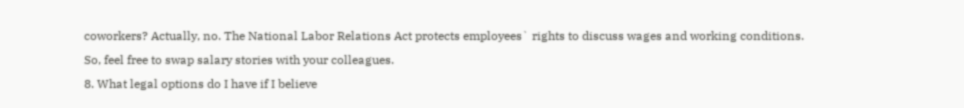coworkers? Actually, no. The National Labor Relations Act protects employees` rights to discuss wages and working conditions. So, feel free to swap salary stories with your colleagues.
8. What legal options do I have if I believe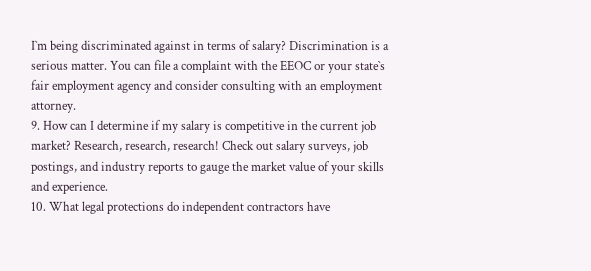I`m being discriminated against in terms of salary? Discrimination is a serious matter. You can file a complaint with the EEOC or your state`s fair employment agency and consider consulting with an employment attorney.
9. How can I determine if my salary is competitive in the current job market? Research, research, research! Check out salary surveys, job postings, and industry reports to gauge the market value of your skills and experience.
10. What legal protections do independent contractors have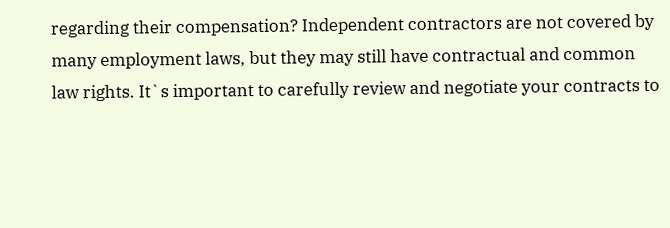regarding their compensation? Independent contractors are not covered by many employment laws, but they may still have contractual and common law rights. It`s important to carefully review and negotiate your contracts to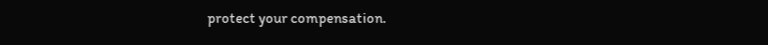protect your compensation.